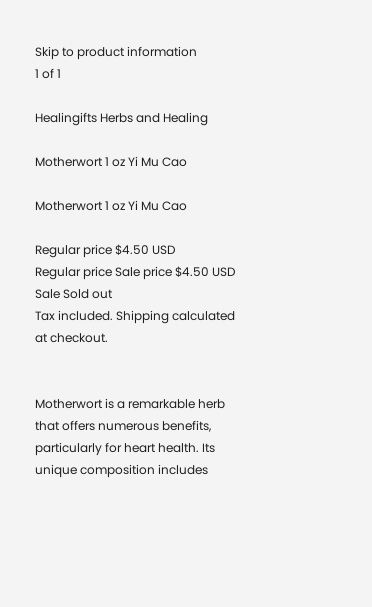Skip to product information
1 of 1

Healingifts Herbs and Healing

Motherwort 1 oz Yi Mu Cao

Motherwort 1 oz Yi Mu Cao

Regular price $4.50 USD
Regular price Sale price $4.50 USD
Sale Sold out
Tax included. Shipping calculated at checkout.


Motherwort is a remarkable herb that offers numerous benefits, particularly for heart health. Its unique composition includes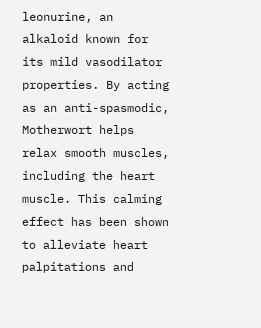leonurine, an alkaloid known for its mild vasodilator properties. By acting as an anti-spasmodic, Motherwort helps relax smooth muscles, including the heart muscle. This calming effect has been shown to alleviate heart palpitations and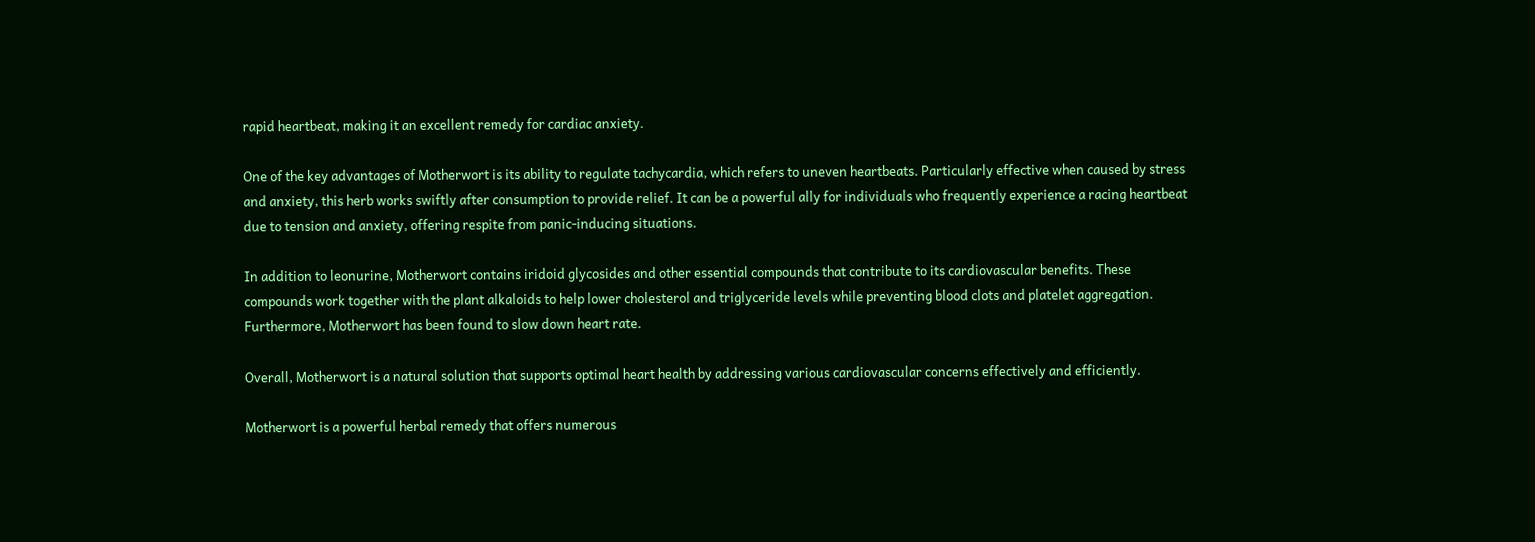rapid heartbeat, making it an excellent remedy for cardiac anxiety.

One of the key advantages of Motherwort is its ability to regulate tachycardia, which refers to uneven heartbeats. Particularly effective when caused by stress and anxiety, this herb works swiftly after consumption to provide relief. It can be a powerful ally for individuals who frequently experience a racing heartbeat due to tension and anxiety, offering respite from panic-inducing situations.

In addition to leonurine, Motherwort contains iridoid glycosides and other essential compounds that contribute to its cardiovascular benefits. These compounds work together with the plant alkaloids to help lower cholesterol and triglyceride levels while preventing blood clots and platelet aggregation. Furthermore, Motherwort has been found to slow down heart rate.

Overall, Motherwort is a natural solution that supports optimal heart health by addressing various cardiovascular concerns effectively and efficiently.

Motherwort is a powerful herbal remedy that offers numerous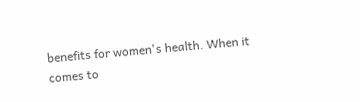benefits for women's health. When it comes to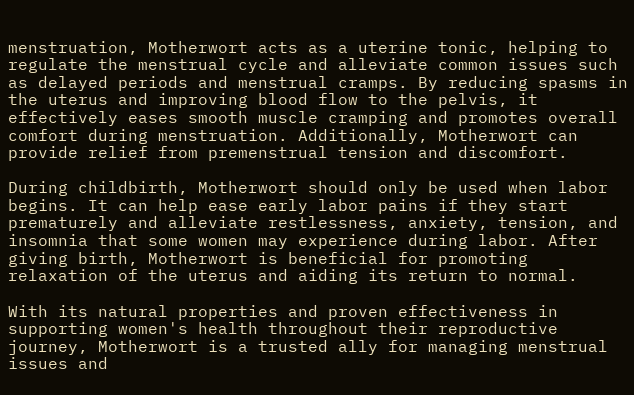menstruation, Motherwort acts as a uterine tonic, helping to regulate the menstrual cycle and alleviate common issues such as delayed periods and menstrual cramps. By reducing spasms in the uterus and improving blood flow to the pelvis, it effectively eases smooth muscle cramping and promotes overall comfort during menstruation. Additionally, Motherwort can provide relief from premenstrual tension and discomfort.

During childbirth, Motherwort should only be used when labor begins. It can help ease early labor pains if they start prematurely and alleviate restlessness, anxiety, tension, and insomnia that some women may experience during labor. After giving birth, Motherwort is beneficial for promoting relaxation of the uterus and aiding its return to normal.

With its natural properties and proven effectiveness in supporting women's health throughout their reproductive journey, Motherwort is a trusted ally for managing menstrual issues and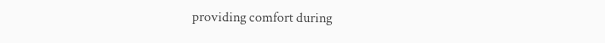providing comfort during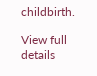childbirth.

View full details